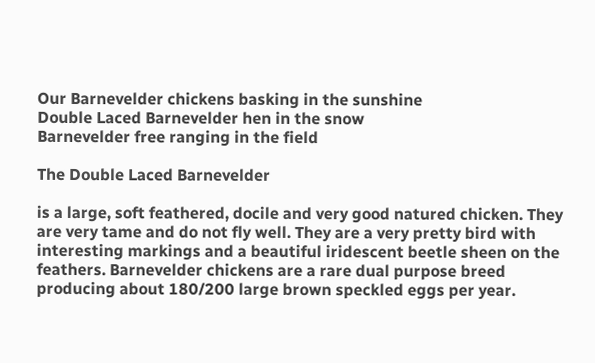Our Barnevelder chickens basking in the sunshine
Double Laced Barnevelder hen in the snow
Barnevelder free ranging in the field

The Double Laced Barnevelder

is a large, soft feathered, docile and very good natured chicken. They are very tame and do not fly well. They are a very pretty bird with interesting markings and a beautiful iridescent beetle sheen on the feathers. Barnevelder chickens are a rare dual purpose breed producing about 180/200 large brown speckled eggs per year.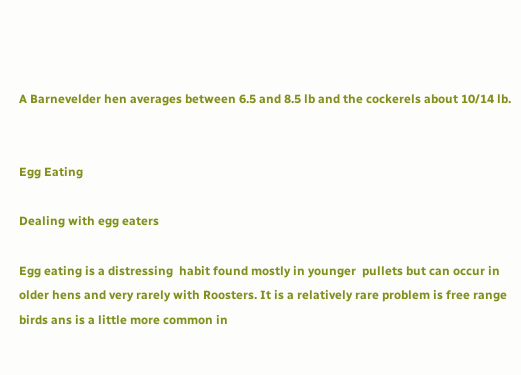A Barnevelder hen averages between 6.5 and 8.5 lb and the cockerels about 10/14 lb.


Egg Eating

Dealing with egg eaters

Egg eating is a distressing  habit found mostly in younger  pullets but can occur in older hens and very rarely with Roosters. It is a relatively rare problem is free range birds ans is a little more common in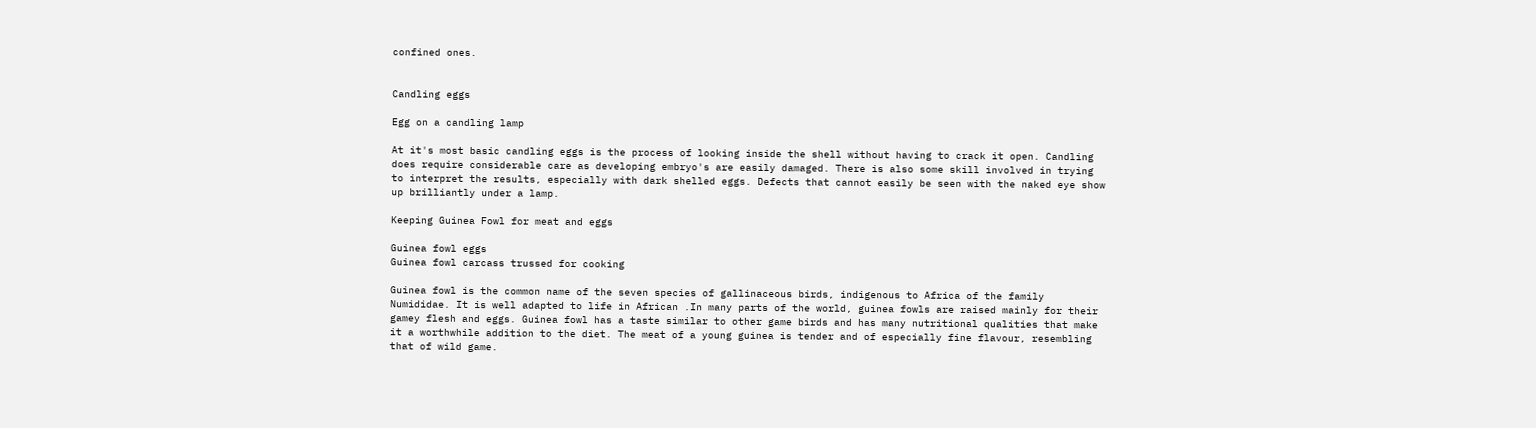confined ones.


Candling eggs

Egg on a candling lamp

At it's most basic candling eggs is the process of looking inside the shell without having to crack it open. Candling does require considerable care as developing embryo's are easily damaged. There is also some skill involved in trying to interpret the results, especially with dark shelled eggs. Defects that cannot easily be seen with the naked eye show up brilliantly under a lamp.

Keeping Guinea Fowl for meat and eggs

Guinea fowl eggs
Guinea fowl carcass trussed for cooking

Guinea fowl is the common name of the seven species of gallinaceous birds, indigenous to Africa of the family Numididae. It is well adapted to life in African .In many parts of the world, guinea fowls are raised mainly for their gamey flesh and eggs. Guinea fowl has a taste similar to other game birds and has many nutritional qualities that make it a worthwhile addition to the diet. The meat of a young guinea is tender and of especially fine flavour, resembling that of wild game.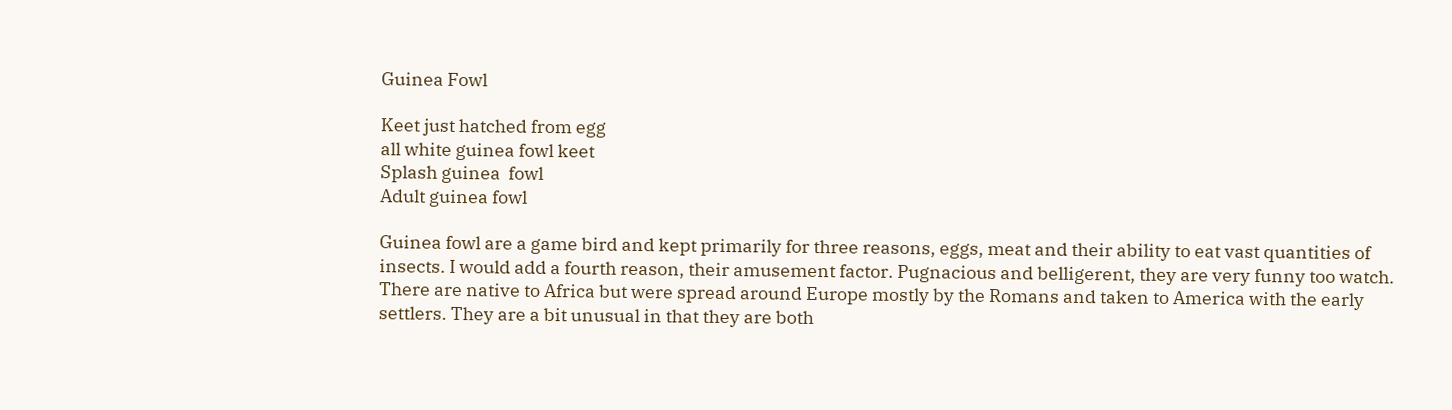Guinea Fowl

Keet just hatched from egg
all white guinea fowl keet
Splash guinea  fowl
Adult guinea fowl

Guinea fowl are a game bird and kept primarily for three reasons, eggs, meat and their ability to eat vast quantities of insects. I would add a fourth reason, their amusement factor. Pugnacious and belligerent, they are very funny too watch. There are native to Africa but were spread around Europe mostly by the Romans and taken to America with the early settlers. They are a bit unusual in that they are both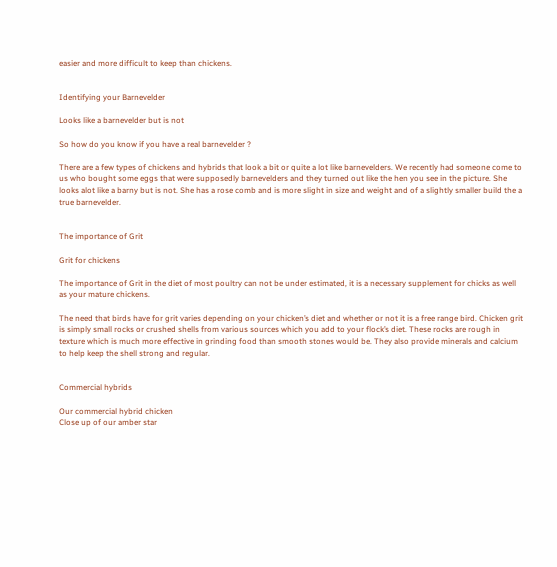easier and more difficult to keep than chickens.


Identifying your Barnevelder

Looks like a barnevelder but is not

So how do you know if you have a real barnevelder ?

There are a few types of chickens and hybrids that look a bit or quite a lot like barnevelders. We recently had someone come to us who bought some eggs that were supposedly barnevelders and they turned out like the hen you see in the picture. She looks alot like a barny but is not. She has a rose comb and is more slight in size and weight and of a slightly smaller build the a true barnevelder.


The importance of Grit

Grit for chickens

The importance of Grit in the diet of most poultry can not be under estimated, it is a necessary supplement for chicks as well as your mature chickens.

The need that birds have for grit varies depending on your chicken’s diet and whether or not it is a free range bird. Chicken grit is simply small rocks or crushed shells from various sources which you add to your flock’s diet. These rocks are rough in texture which is much more effective in grinding food than smooth stones would be. They also provide minerals and calcium to help keep the shell strong and regular.


Commercial hybrids

Our commercial hybrid chicken
Close up of our amber star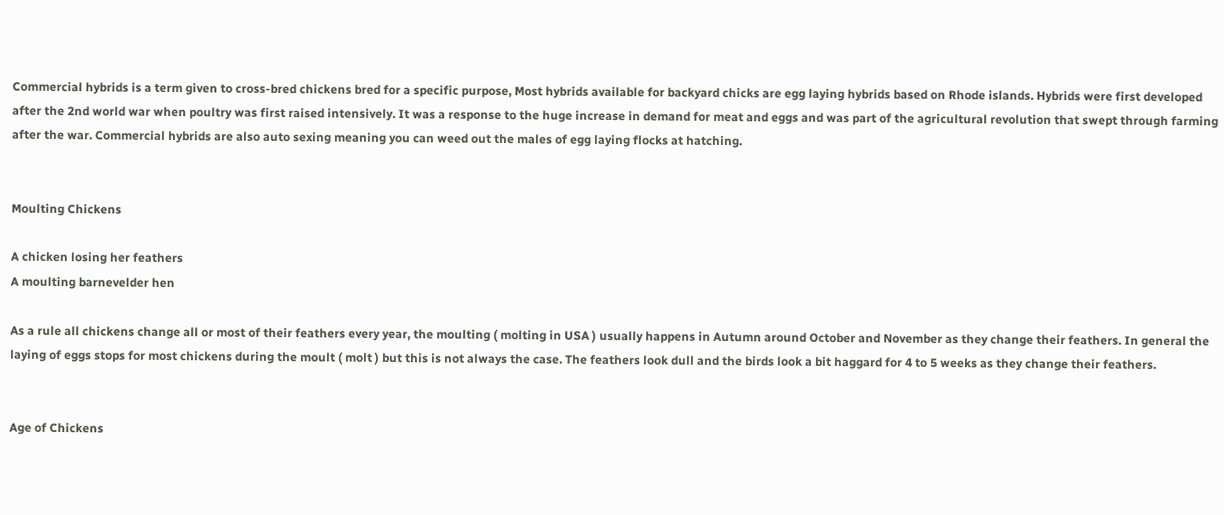Commercial hybrids is a term given to cross-bred chickens bred for a specific purpose, Most hybrids available for backyard chicks are egg laying hybrids based on Rhode islands. Hybrids were first developed after the 2nd world war when poultry was first raised intensively. It was a response to the huge increase in demand for meat and eggs and was part of the agricultural revolution that swept through farming after the war. Commercial hybrids are also auto sexing meaning you can weed out the males of egg laying flocks at hatching.


Moulting Chickens

A chicken losing her feathers
A moulting barnevelder hen

As a rule all chickens change all or most of their feathers every year, the moulting ( molting in USA ) usually happens in Autumn around October and November as they change their feathers. In general the laying of eggs stops for most chickens during the moult ( molt ) but this is not always the case. The feathers look dull and the birds look a bit haggard for 4 to 5 weeks as they change their feathers.


Age of Chickens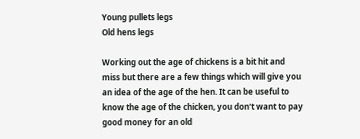Young pullets legs
Old hens legs

Working out the age of chickens is a bit hit and miss but there are a few things which will give you an idea of the age of the hen. It can be useful to know the age of the chicken, you don't want to pay good money for an old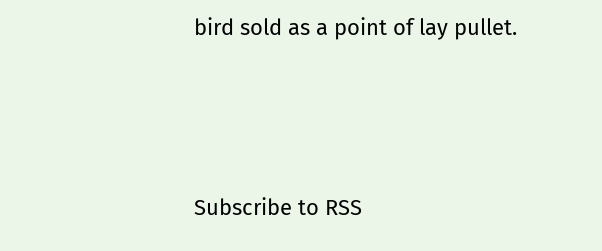bird sold as a point of lay pullet.



Subscribe to RSS